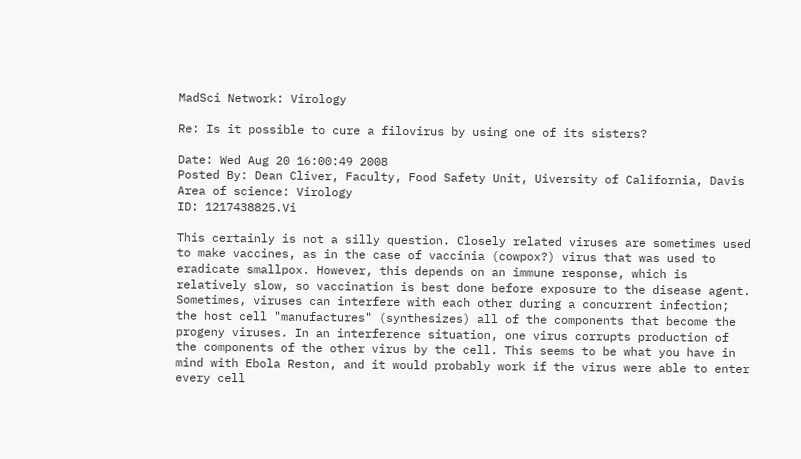MadSci Network: Virology

Re: Is it possible to cure a filovirus by using one of its sisters?

Date: Wed Aug 20 16:00:49 2008
Posted By: Dean Cliver, Faculty, Food Safety Unit, Uiversity of California, Davis
Area of science: Virology
ID: 1217438825.Vi

This certainly is not a silly question. Closely related viruses are sometimes used to make vaccines, as in the case of vaccinia (cowpox?) virus that was used to eradicate smallpox. However, this depends on an immune response, which is relatively slow, so vaccination is best done before exposure to the disease agent. Sometimes, viruses can interfere with each other during a concurrent infection; the host cell "manufactures" (synthesizes) all of the components that become the progeny viruses. In an interference situation, one virus corrupts production of the components of the other virus by the cell. This seems to be what you have in mind with Ebola Reston, and it would probably work if the virus were able to enter every cell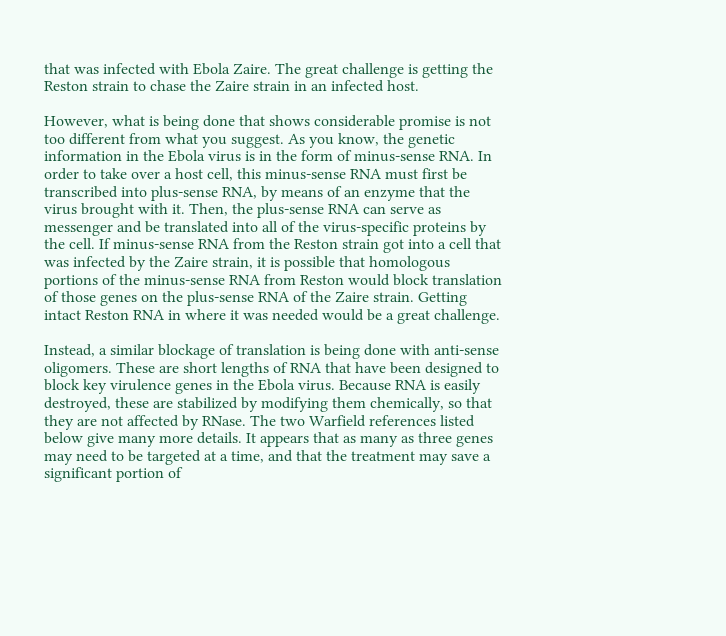that was infected with Ebola Zaire. The great challenge is getting the Reston strain to chase the Zaire strain in an infected host.

However, what is being done that shows considerable promise is not too different from what you suggest. As you know, the genetic information in the Ebola virus is in the form of minus-sense RNA. In order to take over a host cell, this minus-sense RNA must first be transcribed into plus-sense RNA, by means of an enzyme that the virus brought with it. Then, the plus-sense RNA can serve as messenger and be translated into all of the virus-specific proteins by the cell. If minus-sense RNA from the Reston strain got into a cell that was infected by the Zaire strain, it is possible that homologous portions of the minus-sense RNA from Reston would block translation of those genes on the plus-sense RNA of the Zaire strain. Getting intact Reston RNA in where it was needed would be a great challenge.

Instead, a similar blockage of translation is being done with anti-sense oligomers. These are short lengths of RNA that have been designed to block key virulence genes in the Ebola virus. Because RNA is easily destroyed, these are stabilized by modifying them chemically, so that they are not affected by RNase. The two Warfield references listed below give many more details. It appears that as many as three genes may need to be targeted at a time, and that the treatment may save a significant portion of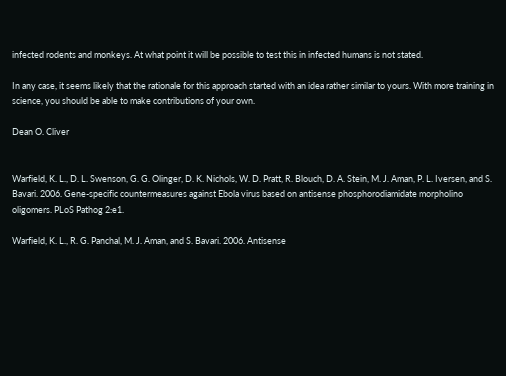infected rodents and monkeys. At what point it will be possible to test this in infected humans is not stated.

In any case, it seems likely that the rationale for this approach started with an idea rather similar to yours. With more training in science, you should be able to make contributions of your own.

Dean O. Cliver


Warfield, K. L., D. L. Swenson, G. G. Olinger, D. K. Nichols, W. D. Pratt, R. Blouch, D. A. Stein, M. J. Aman, P. L. Iversen, and S. Bavari. 2006. Gene-specific countermeasures against Ebola virus based on antisense phosphorodiamidate morpholino oligomers. PLoS Pathog 2:e1.

Warfield, K. L., R. G. Panchal, M. J. Aman, and S. Bavari. 2006. Antisense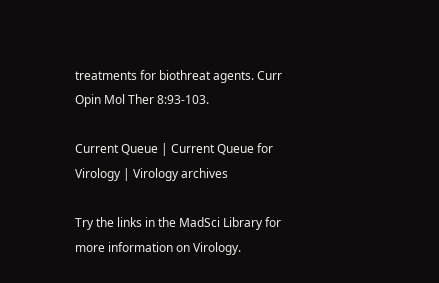treatments for biothreat agents. Curr Opin Mol Ther 8:93-103.

Current Queue | Current Queue for Virology | Virology archives

Try the links in the MadSci Library for more information on Virology.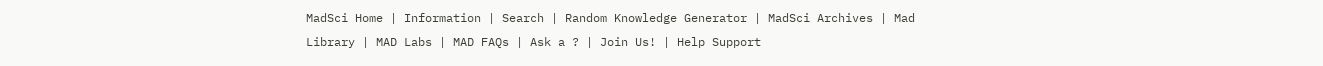MadSci Home | Information | Search | Random Knowledge Generator | MadSci Archives | Mad Library | MAD Labs | MAD FAQs | Ask a ? | Join Us! | Help Support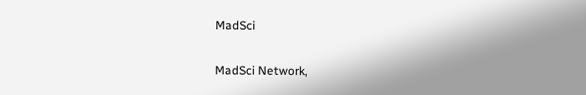MadSci

MadSci Network,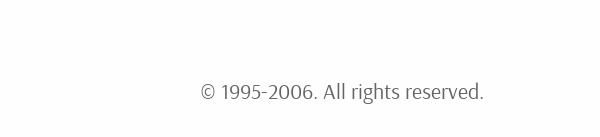© 1995-2006. All rights reserved.